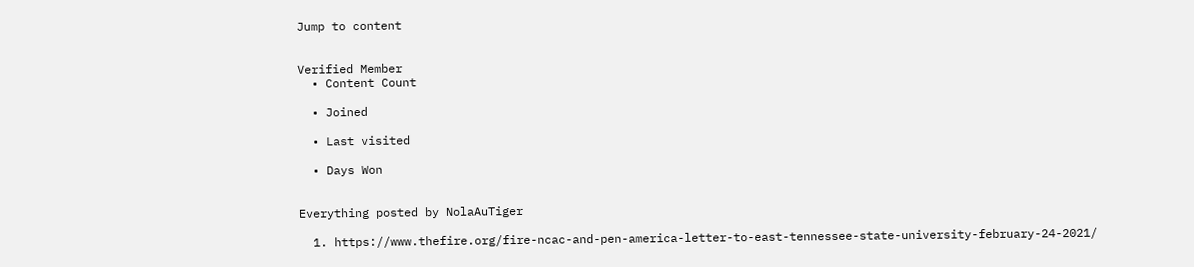Jump to content


Verified Member
  • Content Count

  • Joined

  • Last visited

  • Days Won


Everything posted by NolaAuTiger

  1. https://www.thefire.org/fire-ncac-and-pen-america-letter-to-east-tennessee-state-university-february-24-2021/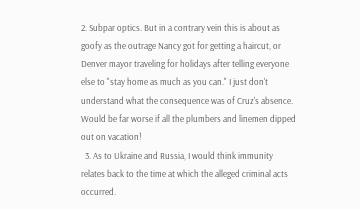2. Subpar optics. But in a contrary vein this is about as goofy as the outrage Nancy got for getting a haircut, or Denver mayor traveling for holidays after telling everyone else to "stay home as much as you can." I just don't understand what the consequence was of Cruz's absence. Would be far worse if all the plumbers and linemen dipped out on vacation!
  3. As to Ukraine and Russia, I would think immunity relates back to the time at which the alleged criminal acts occurred.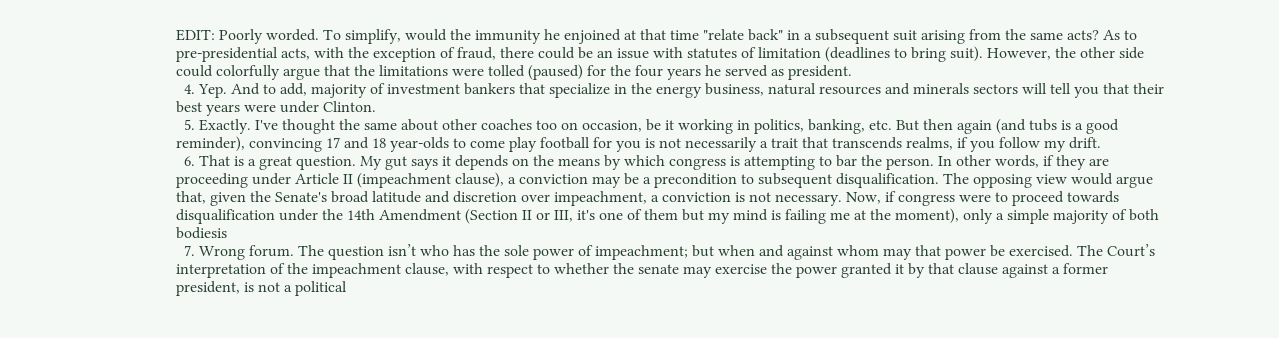EDIT: Poorly worded. To simplify, would the immunity he enjoined at that time "relate back" in a subsequent suit arising from the same acts? As to pre-presidential acts, with the exception of fraud, there could be an issue with statutes of limitation (deadlines to bring suit). However, the other side could colorfully argue that the limitations were tolled (paused) for the four years he served as president.
  4. Yep. And to add, majority of investment bankers that specialize in the energy business, natural resources and minerals sectors will tell you that their best years were under Clinton.
  5. Exactly. I've thought the same about other coaches too on occasion, be it working in politics, banking, etc. But then again (and tubs is a good reminder), convincing 17 and 18 year-olds to come play football for you is not necessarily a trait that transcends realms, if you follow my drift.
  6. That is a great question. My gut says it depends on the means by which congress is attempting to bar the person. In other words, if they are proceeding under Article II (impeachment clause), a conviction may be a precondition to subsequent disqualification. The opposing view would argue that, given the Senate's broad latitude and discretion over impeachment, a conviction is not necessary. Now, if congress were to proceed towards disqualification under the 14th Amendment (Section II or III, it's one of them but my mind is failing me at the moment), only a simple majority of both bodiesis
  7. Wrong forum. The question isn’t who has the sole power of impeachment; but when and against whom may that power be exercised. The Court’s interpretation of the impeachment clause, with respect to whether the senate may exercise the power granted it by that clause against a former president, is not a political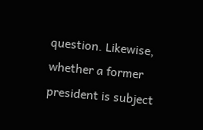question. Likewise, whether a former president is subject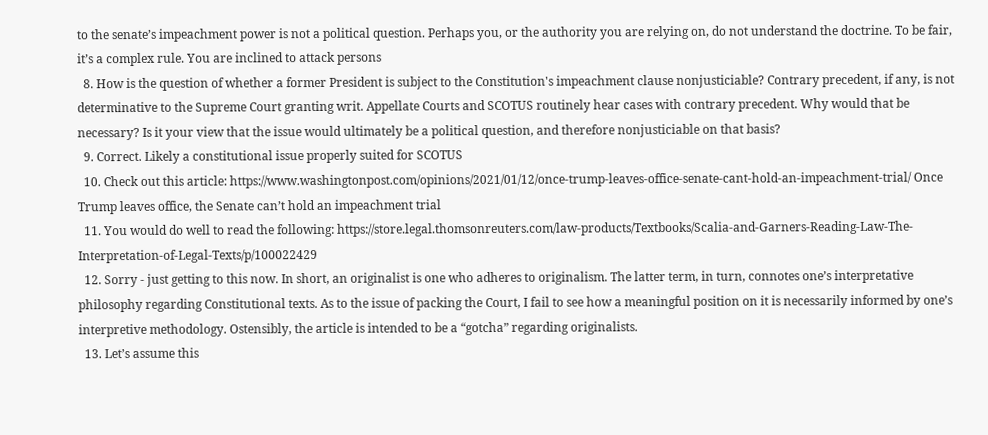to the senate’s impeachment power is not a political question. Perhaps you, or the authority you are relying on, do not understand the doctrine. To be fair, it’s a complex rule. You are inclined to attack persons
  8. How is the question of whether a former President is subject to the Constitution's impeachment clause nonjusticiable? Contrary precedent, if any, is not determinative to the Supreme Court granting writ. Appellate Courts and SCOTUS routinely hear cases with contrary precedent. Why would that be necessary? Is it your view that the issue would ultimately be a political question, and therefore nonjusticiable on that basis?
  9. Correct. Likely a constitutional issue properly suited for SCOTUS
  10. Check out this article: https://www.washingtonpost.com/opinions/2021/01/12/once-trump-leaves-office-senate-cant-hold-an-impeachment-trial/ Once Trump leaves office, the Senate can’t hold an impeachment trial
  11. You would do well to read the following: https://store.legal.thomsonreuters.com/law-products/Textbooks/Scalia-and-Garners-Reading-Law-The-Interpretation-of-Legal-Texts/p/100022429
  12. Sorry - just getting to this now. In short, an originalist is one who adheres to originalism. The latter term, in turn, connotes one’s interpretative philosophy regarding Constitutional texts. As to the issue of packing the Court, I fail to see how a meaningful position on it is necessarily informed by one’s interpretive methodology. Ostensibly, the article is intended to be a “gotcha” regarding originalists.
  13. Let’s assume this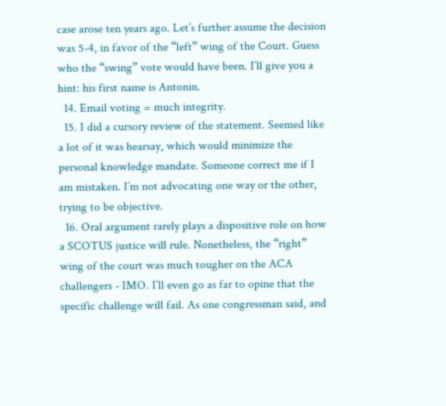case arose ten years ago. Let’s further assume the decision was 5-4, in favor of the “left” wing of the Court. Guess who the “swing” vote would have been. I’ll give you a hint: his first name is Antonin.
  14. Email voting = much integrity.
  15. I did a cursory review of the statement. Seemed like a lot of it was hearsay, which would minimize the personal knowledge mandate. Someone correct me if I am mistaken. I’m not advocating one way or the other, trying to be objective.
  16. Oral argument rarely plays a dispositive role on how a SCOTUS justice will rule. Nonetheless, the “right” wing of the court was much tougher on the ACA challengers - IMO. I’ll even go as far to opine that the specific challenge will fail. As one congressman said, and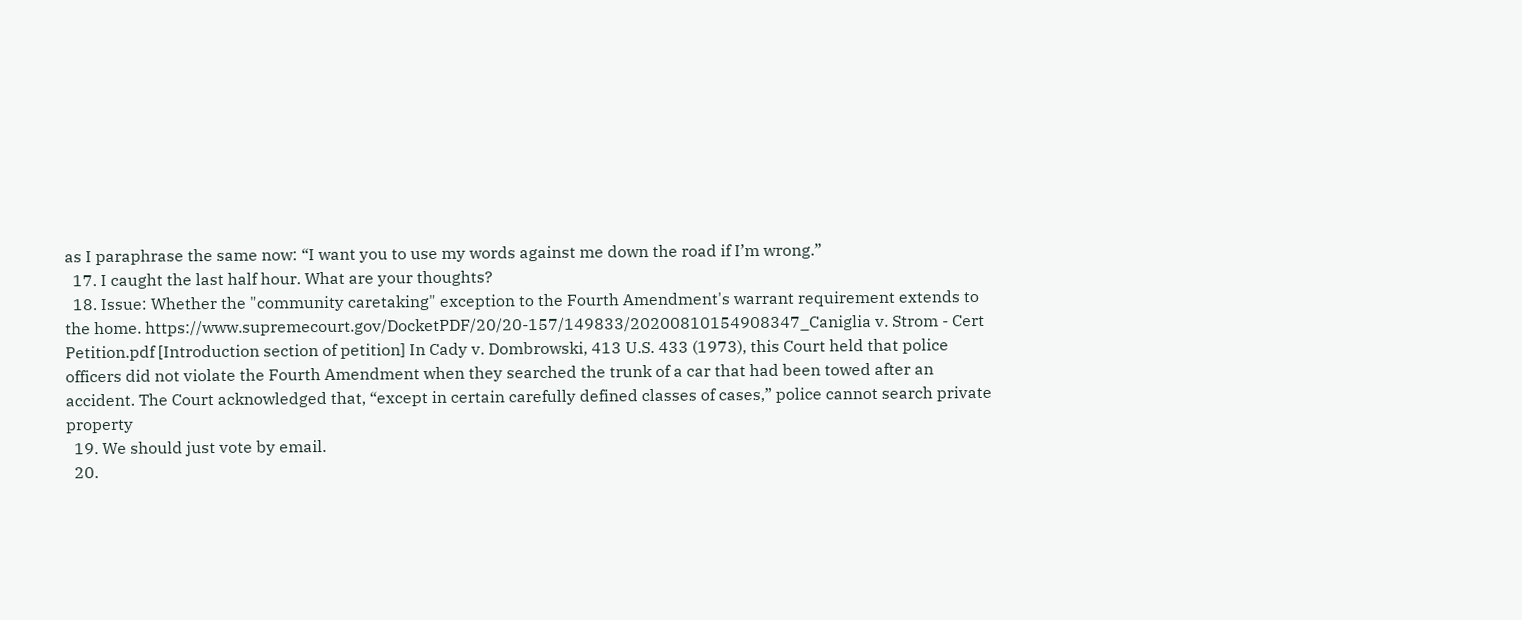as I paraphrase the same now: “I want you to use my words against me down the road if I’m wrong.”
  17. I caught the last half hour. What are your thoughts?
  18. Issue: Whether the "community caretaking" exception to the Fourth Amendment's warrant requirement extends to the home. https://www.supremecourt.gov/DocketPDF/20/20-157/149833/20200810154908347_Caniglia v. Strom - Cert Petition.pdf [Introduction section of petition] In Cady v. Dombrowski, 413 U.S. 433 (1973), this Court held that police officers did not violate the Fourth Amendment when they searched the trunk of a car that had been towed after an accident. The Court acknowledged that, “except in certain carefully defined classes of cases,” police cannot search private property
  19. We should just vote by email.
  20.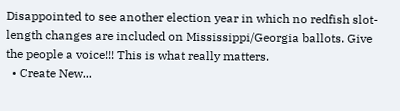Disappointed to see another election year in which no redfish slot-length changes are included on Mississippi/Georgia ballots. Give the people a voice!!! This is what really matters.
  • Create New...